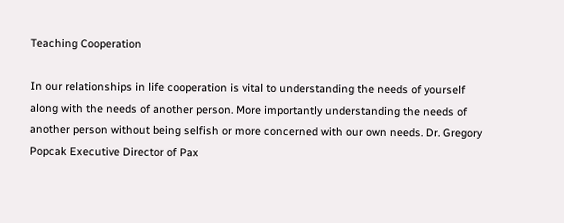Teaching Cooperation

In our relationships in life cooperation is vital to understanding the needs of yourself along with the needs of another person. More importantly understanding the needs of another person without being selfish or more concerned with our own needs. Dr. Gregory Popcak Executive Director of Pax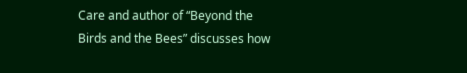Care and author of “Beyond the Birds and the Bees” discusses how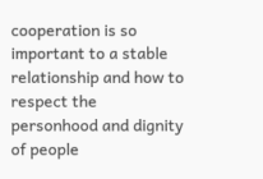cooperation is so important to a stable relationship and how to respect the personhood and dignity of people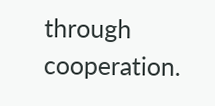through cooperation.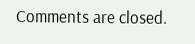Comments are closed.